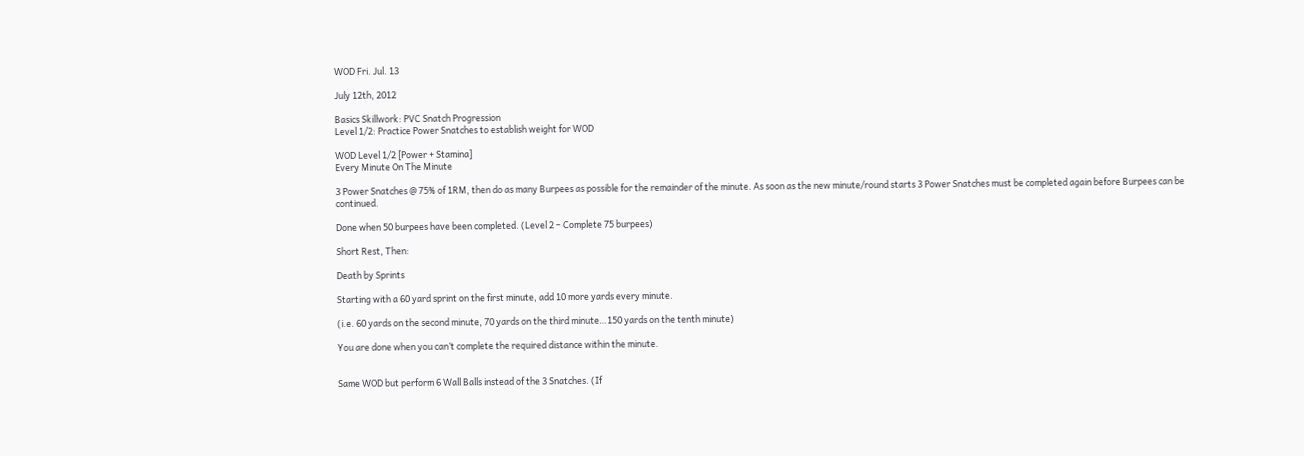WOD Fri. Jul. 13

July 12th, 2012

Basics Skillwork: PVC Snatch Progression
Level 1/2: Practice Power Snatches to establish weight for WOD

WOD Level 1/2 [Power + Stamina]
Every Minute On The Minute

3 Power Snatches @ 75% of 1RM, then do as many Burpees as possible for the remainder of the minute. As soon as the new minute/round starts 3 Power Snatches must be completed again before Burpees can be continued.

Done when 50 burpees have been completed. (Level 2 – Complete 75 burpees)

Short Rest, Then:

Death by Sprints

Starting with a 60 yard sprint on the first minute, add 10 more yards every minute.

(i.e. 60 yards on the second minute, 70 yards on the third minute…150 yards on the tenth minute)

You are done when you can’t complete the required distance within the minute.


Same WOD but perform 6 Wall Balls instead of the 3 Snatches. (If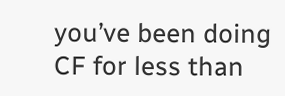you’ve been doing CF for less than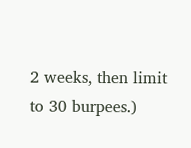2 weeks, then limit to 30 burpees.)